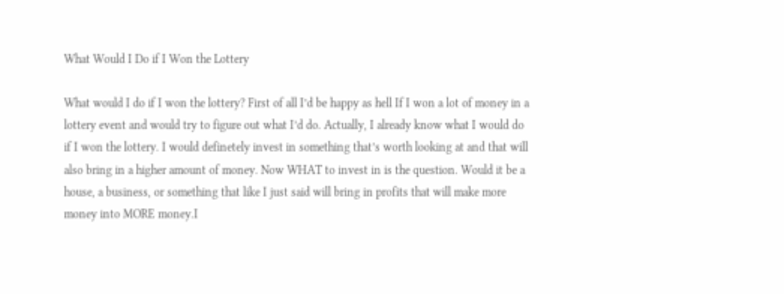What Would I Do if I Won the Lottery

What would I do if I won the lottery? First of all I’d be happy as hell If I won a lot of money in a lottery event and would try to figure out what I’d do. Actually, I already know what I would do if I won the lottery. I would definetely invest in something that’s worth looking at and that will also bring in a higher amount of money. Now WHAT to invest in is the question. Would it be a house, a business, or something that like I just said will bring in profits that will make more money into MORE money.I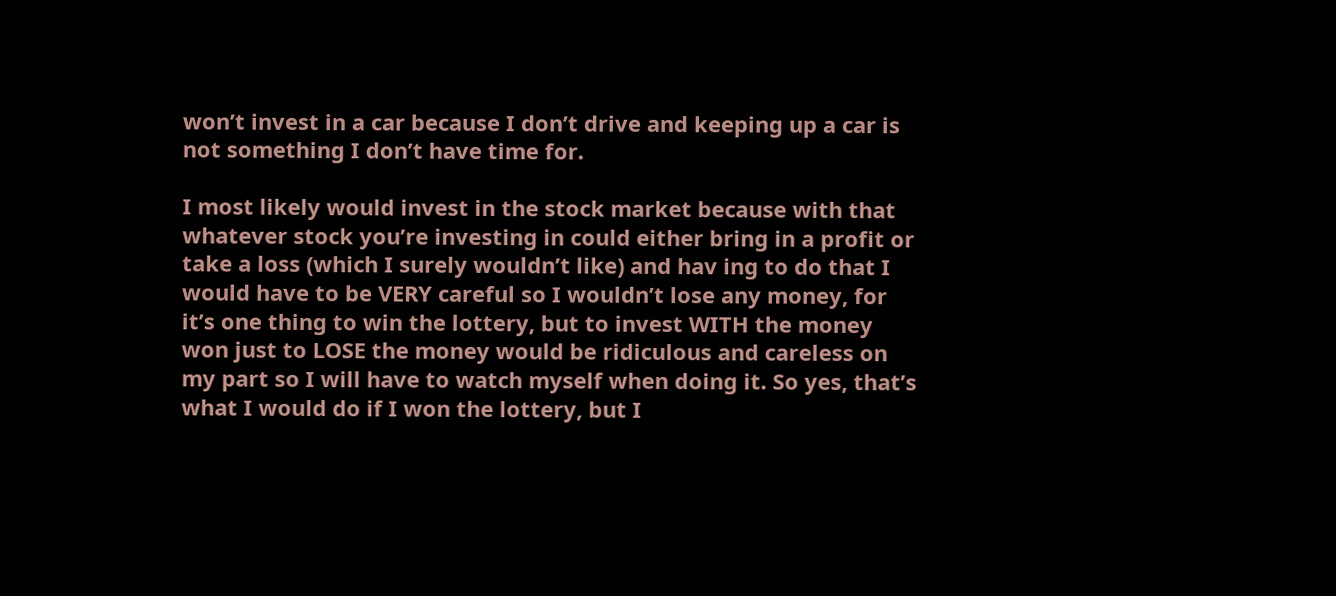won’t invest in a car because I don’t drive and keeping up a car is not something I don’t have time for.

I most likely would invest in the stock market because with that whatever stock you’re investing in could either bring in a profit or take a loss (which I surely wouldn’t like) and hav ing to do that I would have to be VERY careful so I wouldn’t lose any money, for it’s one thing to win the lottery, but to invest WITH the money won just to LOSE the money would be ridiculous and careless on my part so I will have to watch myself when doing it. So yes, that’s what I would do if I won the lottery, but I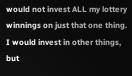would not invest ALL my lottery winnings on just that one thing. I would invest in other things, but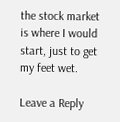the stock market is where I would start, just to get my feet wet.

Leave a Reply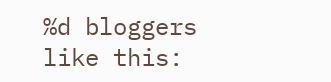%d bloggers like this: